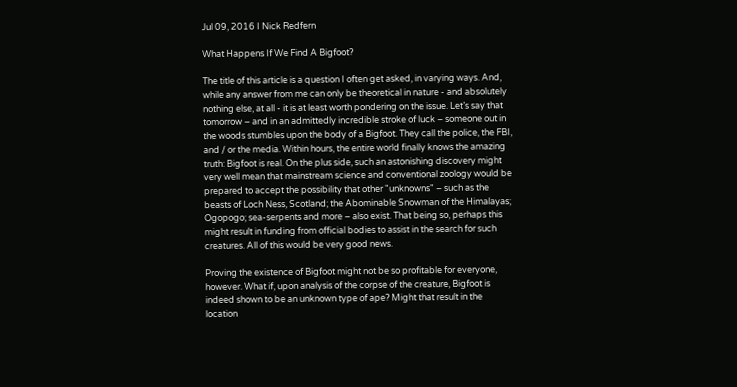Jul 09, 2016 I Nick Redfern

What Happens If We Find A Bigfoot?

The title of this article is a question I often get asked, in varying ways. And, while any answer from me can only be theoretical in nature - and absolutely nothing else, at all - it is at least worth pondering on the issue. Let’s say that tomorrow – and in an admittedly incredible stroke of luck – someone out in the woods stumbles upon the body of a Bigfoot. They call the police, the FBI, and / or the media. Within hours, the entire world finally knows the amazing truth: Bigfoot is real. On the plus side, such an astonishing discovery might very well mean that mainstream science and conventional zoology would be prepared to accept the possibility that other "unknowns" – such as the beasts of Loch Ness, Scotland; the Abominable Snowman of the Himalayas; Ogopogo; sea-serpents and more – also exist. That being so, perhaps this might result in funding from official bodies to assist in the search for such creatures. All of this would be very good news.

Proving the existence of Bigfoot might not be so profitable for everyone, however. What if, upon analysis of the corpse of the creature, Bigfoot is indeed shown to be an unknown type of ape? Might that result in the location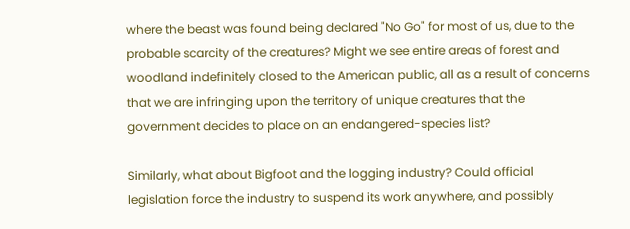where the beast was found being declared "No Go" for most of us, due to the probable scarcity of the creatures? Might we see entire areas of forest and woodland indefinitely closed to the American public, all as a result of concerns that we are infringing upon the territory of unique creatures that the government decides to place on an endangered-species list?

Similarly, what about Bigfoot and the logging industry? Could official legislation force the industry to suspend its work anywhere, and possibly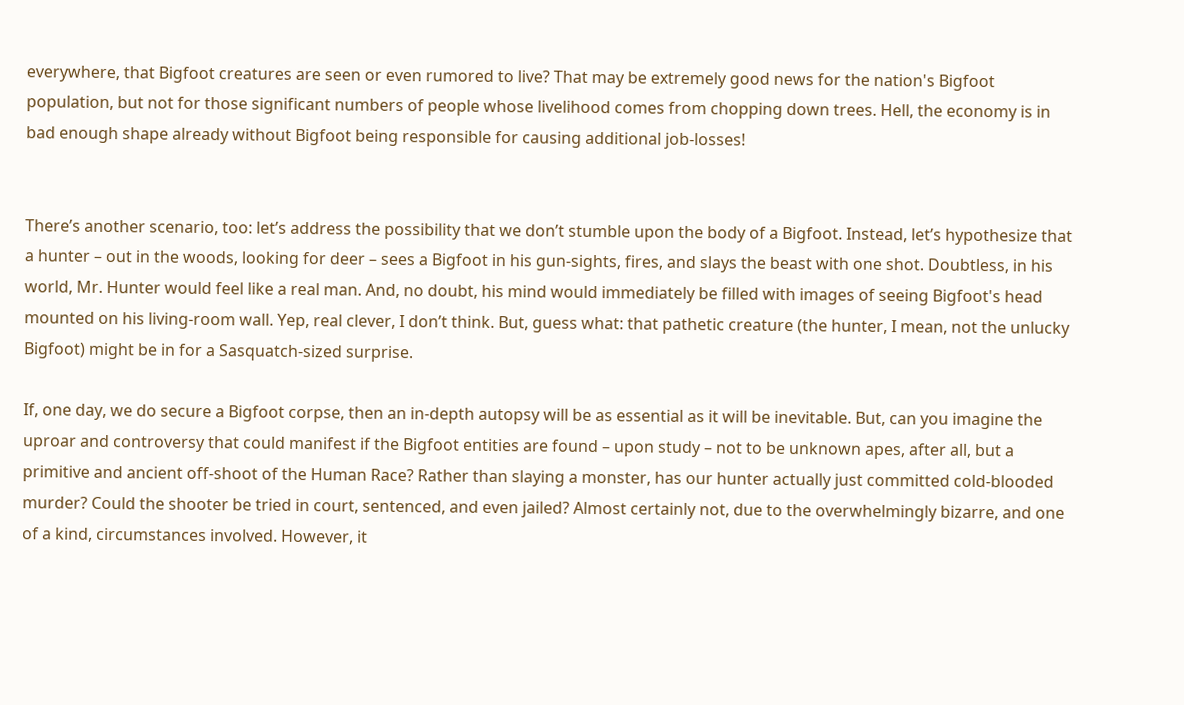everywhere, that Bigfoot creatures are seen or even rumored to live? That may be extremely good news for the nation's Bigfoot population, but not for those significant numbers of people whose livelihood comes from chopping down trees. Hell, the economy is in bad enough shape already without Bigfoot being responsible for causing additional job-losses!


There’s another scenario, too: let’s address the possibility that we don’t stumble upon the body of a Bigfoot. Instead, let’s hypothesize that a hunter – out in the woods, looking for deer – sees a Bigfoot in his gun-sights, fires, and slays the beast with one shot. Doubtless, in his world, Mr. Hunter would feel like a real man. And, no doubt, his mind would immediately be filled with images of seeing Bigfoot's head mounted on his living-room wall. Yep, real clever, I don’t think. But, guess what: that pathetic creature (the hunter, I mean, not the unlucky Bigfoot) might be in for a Sasquatch-sized surprise.

If, one day, we do secure a Bigfoot corpse, then an in-depth autopsy will be as essential as it will be inevitable. But, can you imagine the uproar and controversy that could manifest if the Bigfoot entities are found – upon study – not to be unknown apes, after all, but a primitive and ancient off-shoot of the Human Race? Rather than slaying a monster, has our hunter actually just committed cold-blooded murder? Could the shooter be tried in court, sentenced, and even jailed? Almost certainly not, due to the overwhelmingly bizarre, and one of a kind, circumstances involved. However, it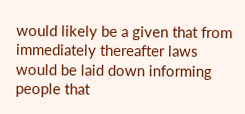would likely be a given that from immediately thereafter laws would be laid down informing people that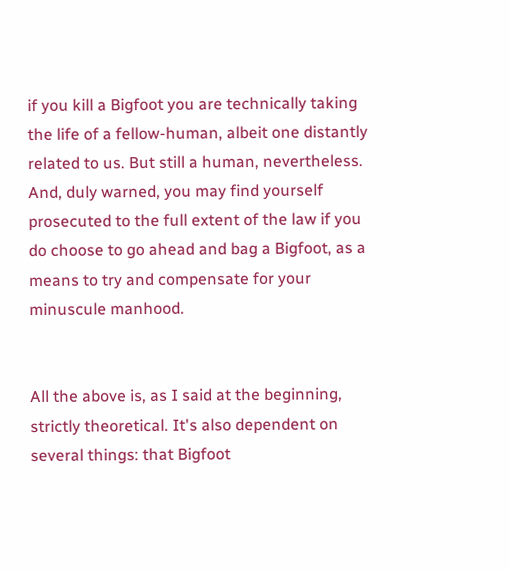if you kill a Bigfoot you are technically taking the life of a fellow-human, albeit one distantly related to us. But still a human, nevertheless. And, duly warned, you may find yourself prosecuted to the full extent of the law if you do choose to go ahead and bag a Bigfoot, as a means to try and compensate for your minuscule manhood.


All the above is, as I said at the beginning, strictly theoretical. It's also dependent on several things: that Bigfoot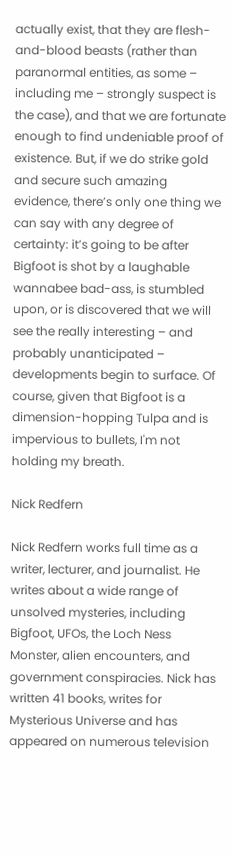actually exist, that they are flesh-and-blood beasts (rather than paranormal entities, as some – including me – strongly suspect is the case), and that we are fortunate enough to find undeniable proof of existence. But, if we do strike gold and secure such amazing evidence, there’s only one thing we can say with any degree of certainty: it’s going to be after Bigfoot is shot by a laughable wannabee bad-ass, is stumbled upon, or is discovered that we will see the really interesting – and probably unanticipated – developments begin to surface. Of course, given that Bigfoot is a dimension-hopping Tulpa and is impervious to bullets, I'm not holding my breath.

Nick Redfern

Nick Redfern works full time as a writer, lecturer, and journalist. He writes about a wide range of unsolved mysteries, including Bigfoot, UFOs, the Loch Ness Monster, alien encounters, and government conspiracies. Nick has written 41 books, writes for Mysterious Universe and has appeared on numerous television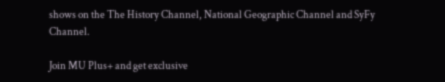shows on the The History Channel, National Geographic Channel and SyFy Channel.

Join MU Plus+ and get exclusive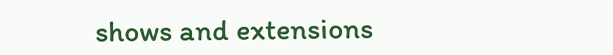shows and extensions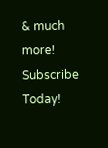& much more! Subscribe Today!